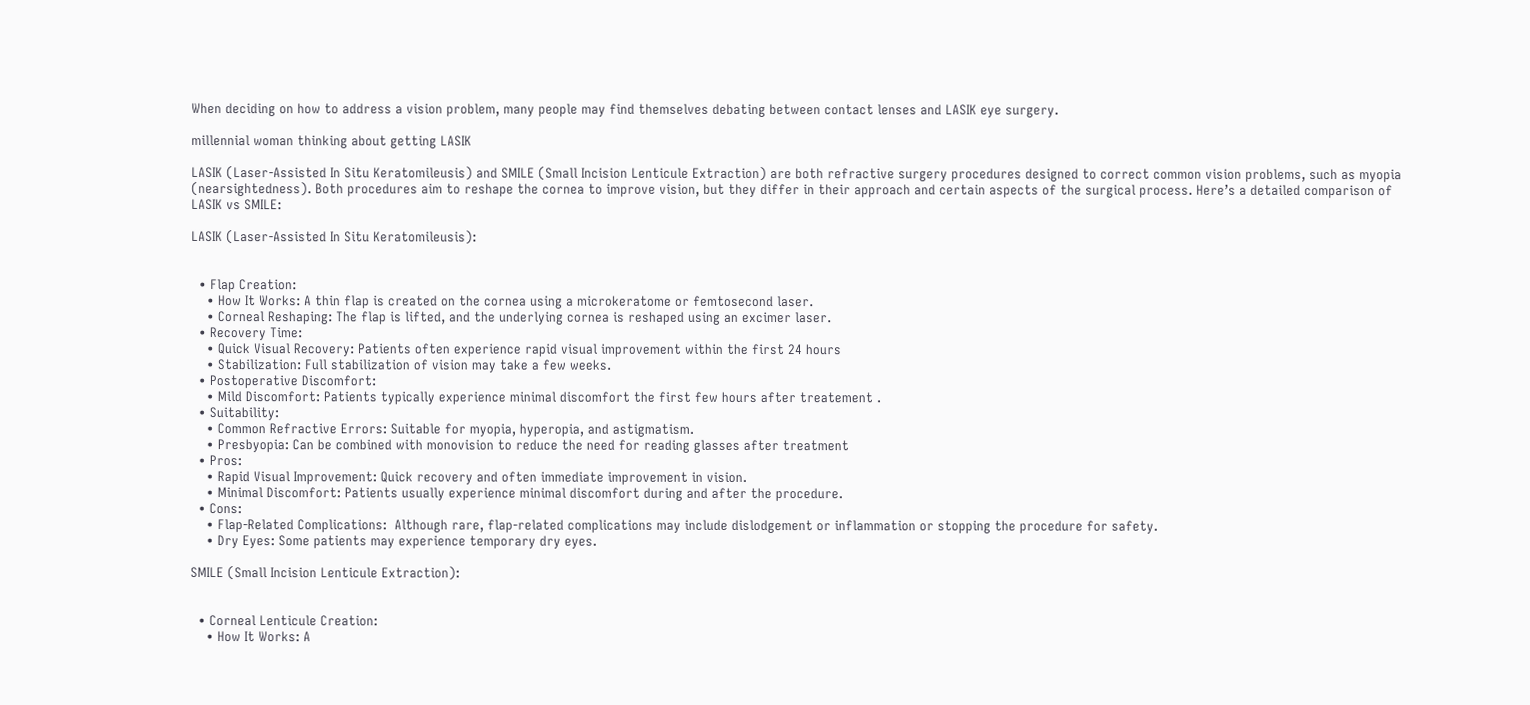When deciding on how to address a vision problem, many people may find themselves debating between contact lenses and LASIK eye surgery.

millennial woman thinking about getting LASIK

LASIK (Laser-Assisted In Situ Keratomileusis) and SMILE (Small Incision Lenticule Extraction) are both refractive surgery procedures designed to correct common vision problems, such as myopia (nearsightedness). Both procedures aim to reshape the cornea to improve vision, but they differ in their approach and certain aspects of the surgical process. Here’s a detailed comparison of LASIK vs SMILE:

LASIK (Laser-Assisted In Situ Keratomileusis):


  • Flap Creation:
    • How It Works: A thin flap is created on the cornea using a microkeratome or femtosecond laser.
    • Corneal Reshaping: The flap is lifted, and the underlying cornea is reshaped using an excimer laser.
  • Recovery Time:
    • Quick Visual Recovery: Patients often experience rapid visual improvement within the first 24 hours
    • Stabilization: Full stabilization of vision may take a few weeks.
  • Postoperative Discomfort:
    • Mild Discomfort: Patients typically experience minimal discomfort the first few hours after treatement .
  • Suitability:
    • Common Refractive Errors: Suitable for myopia, hyperopia, and astigmatism.
    • Presbyopia: Can be combined with monovision to reduce the need for reading glasses after treatment
  • Pros:
    • Rapid Visual Improvement: Quick recovery and often immediate improvement in vision.
    • Minimal Discomfort: Patients usually experience minimal discomfort during and after the procedure.
  • Cons:
    • Flap-Related Complications:  Although rare, flap-related complications may include dislodgement or inflammation or stopping the procedure for safety.
    • Dry Eyes: Some patients may experience temporary dry eyes.

SMILE (Small Incision Lenticule Extraction):


  • Corneal Lenticule Creation:
    • How It Works: A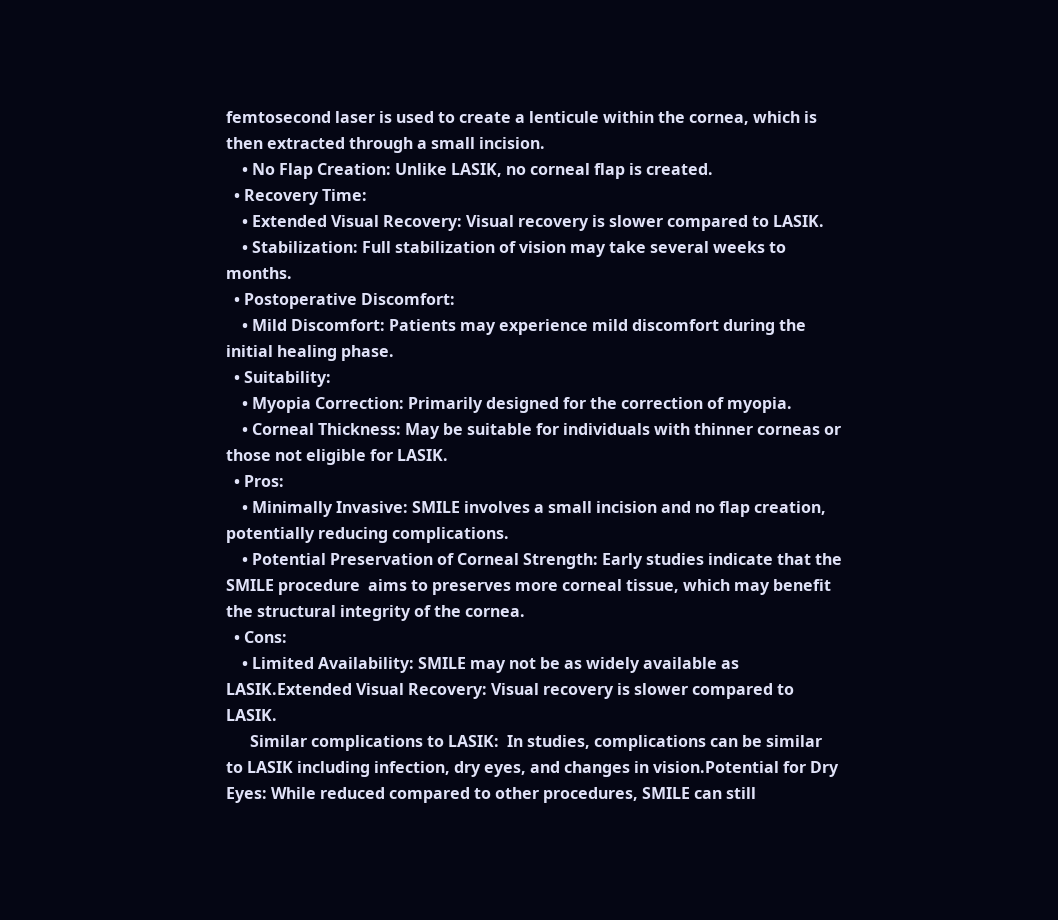femtosecond laser is used to create a lenticule within the cornea, which is then extracted through a small incision.
    • No Flap Creation: Unlike LASIK, no corneal flap is created.
  • Recovery Time:
    • Extended Visual Recovery: Visual recovery is slower compared to LASIK.
    • Stabilization: Full stabilization of vision may take several weeks to months.
  • Postoperative Discomfort:
    • Mild Discomfort: Patients may experience mild discomfort during the initial healing phase.
  • Suitability:
    • Myopia Correction: Primarily designed for the correction of myopia.
    • Corneal Thickness: May be suitable for individuals with thinner corneas or those not eligible for LASIK.
  • Pros:
    • Minimally Invasive: SMILE involves a small incision and no flap creation, potentially reducing complications.
    • Potential Preservation of Corneal Strength: Early studies indicate that the SMILE procedure  aims to preserves more corneal tissue, which may benefit the structural integrity of the cornea.
  • Cons:
    • Limited Availability: SMILE may not be as widely available as LASIK.Extended Visual Recovery: Visual recovery is slower compared to LASIK.
      Similar complications to LASIK:  In studies, complications can be similar to LASIK including infection, dry eyes, and changes in vision.Potential for Dry Eyes: While reduced compared to other procedures, SMILE can still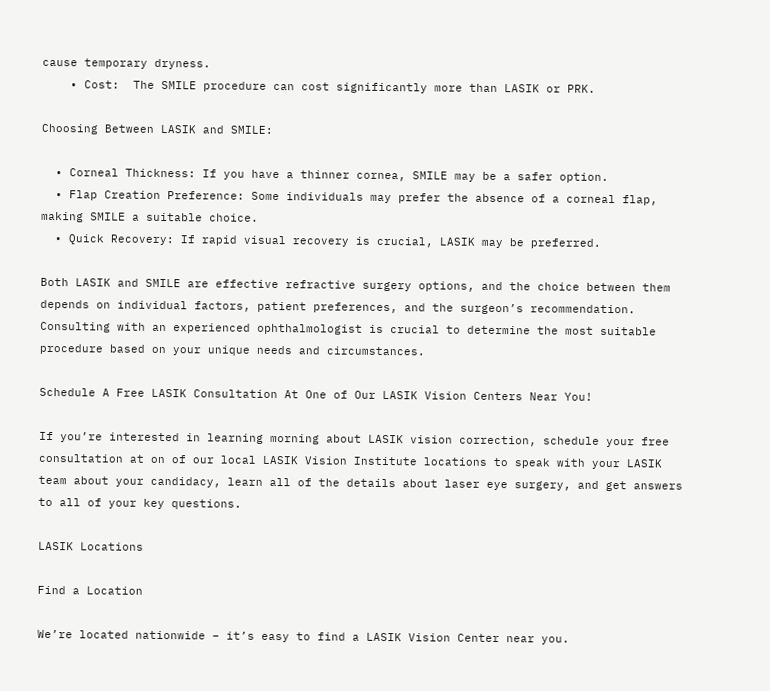cause temporary dryness.
    • Cost:  The SMILE procedure can cost significantly more than LASIK or PRK.

Choosing Between LASIK and SMILE:

  • Corneal Thickness: If you have a thinner cornea, SMILE may be a safer option.
  • Flap Creation Preference: Some individuals may prefer the absence of a corneal flap, making SMILE a suitable choice.
  • Quick Recovery: If rapid visual recovery is crucial, LASIK may be preferred.

Both LASIK and SMILE are effective refractive surgery options, and the choice between them depends on individual factors, patient preferences, and the surgeon’s recommendation. Consulting with an experienced ophthalmologist is crucial to determine the most suitable procedure based on your unique needs and circumstances.

Schedule A Free LASIK Consultation At One of Our LASIK Vision Centers Near You!

If you’re interested in learning morning about LASIK vision correction, schedule your free consultation at on of our local LASIK Vision Institute locations to speak with your LASIK team about your candidacy, learn all of the details about laser eye surgery, and get answers to all of your key questions.

LASIK Locations

Find a Location

We’re located nationwide – it’s easy to find a LASIK Vision Center near you.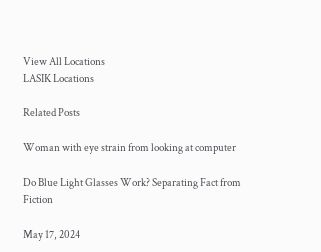View All Locations
LASIK Locations

Related Posts

Woman with eye strain from looking at computer

Do Blue Light Glasses Work? Separating Fact from Fiction

May 17, 2024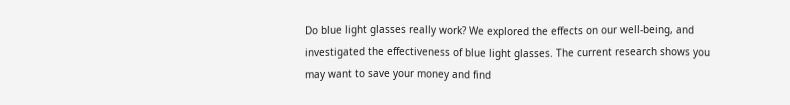Do blue light glasses really work? We explored the effects on our well-being, and investigated the effectiveness of blue light glasses. The current research shows you may want to save your money and find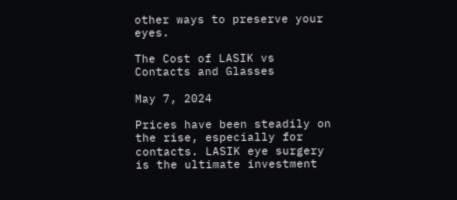other ways to preserve your eyes.

The Cost of LASIK vs Contacts and Glasses

May 7, 2024

Prices have been steadily on the rise, especially for contacts. LASIK eye surgery is the ultimate investment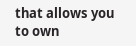that allows you to own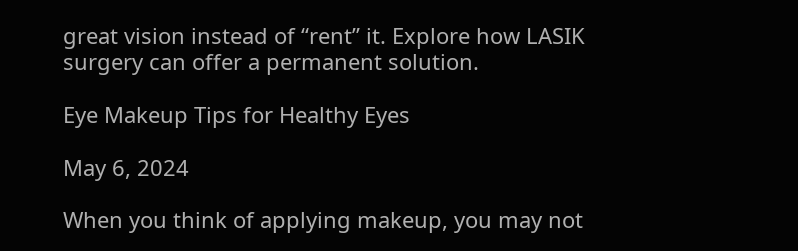great vision instead of “rent” it. Explore how LASIK surgery can offer a permanent solution.

Eye Makeup Tips for Healthy Eyes

May 6, 2024

When you think of applying makeup, you may not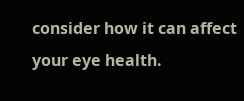consider how it can affect your eye health.